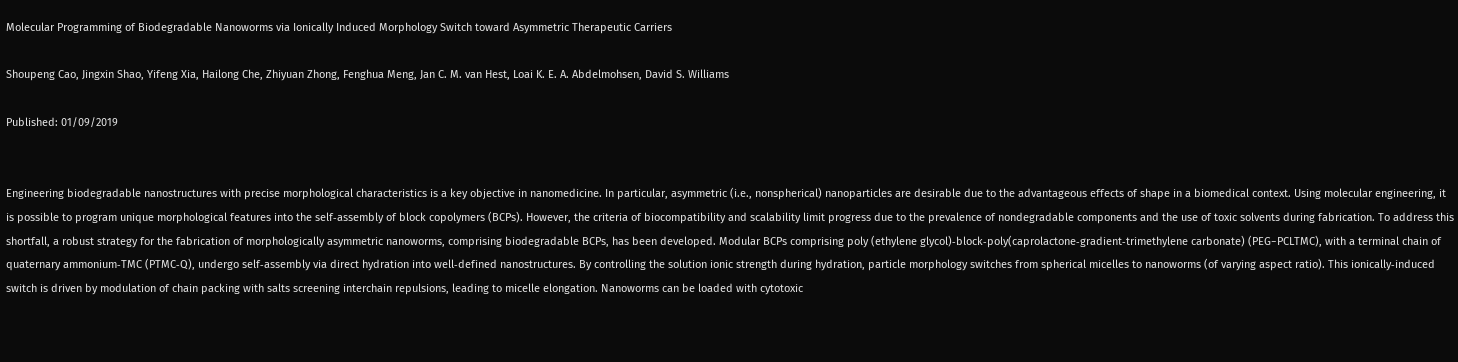Molecular Programming of Biodegradable Nanoworms via Ionically Induced Morphology Switch toward Asymmetric Therapeutic Carriers

Shoupeng Cao, Jingxin Shao, Yifeng Xia, Hailong Che, Zhiyuan Zhong, Fenghua Meng, Jan C. M. van Hest, Loai K. E. A. Abdelmohsen, David S. Williams

Published: 01/09/2019


Engineering biodegradable nanostructures with precise morphological characteristics is a key objective in nanomedicine. In particular, asymmetric (i.e., nonspherical) nanoparticles are desirable due to the advantageous effects of shape in a biomedical context. Using molecular engineering, it is possible to program unique morphological features into the self‐assembly of block copolymers (BCPs). However, the criteria of biocompatibility and scalability limit progress due to the prevalence of nondegradable components and the use of toxic solvents during fabrication. To address this shortfall, a robust strategy for the fabrication of morphologically asymmetric nanoworms, comprising biodegradable BCPs, has been developed. Modular BCPs comprising poly (ethylene glycol)‐block‐poly(caprolactone‐gradient‐trimethylene carbonate) (PEG−PCLTMC), with a terminal chain of quaternary ammonium‐TMC (PTMC‐Q), undergo self‐assembly via direct hydration into well‐defined nanostructures. By controlling the solution ionic strength during hydration, particle morphology switches from spherical micelles to nanoworms (of varying aspect ratio). This ionically‐induced switch is driven by modulation of chain packing with salts screening interchain repulsions, leading to micelle elongation. Nanoworms can be loaded with cytotoxic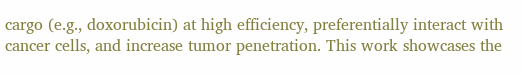cargo (e.g., doxorubicin) at high efficiency, preferentially interact with cancer cells, and increase tumor penetration. This work showcases the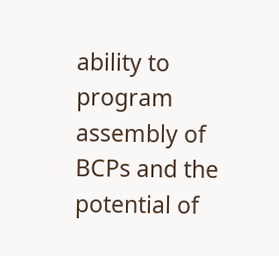ability to program assembly of BCPs and the potential of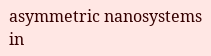asymmetric nanosystems in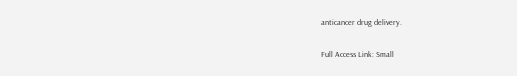anticancer drug delivery.

Full Access Link: Small